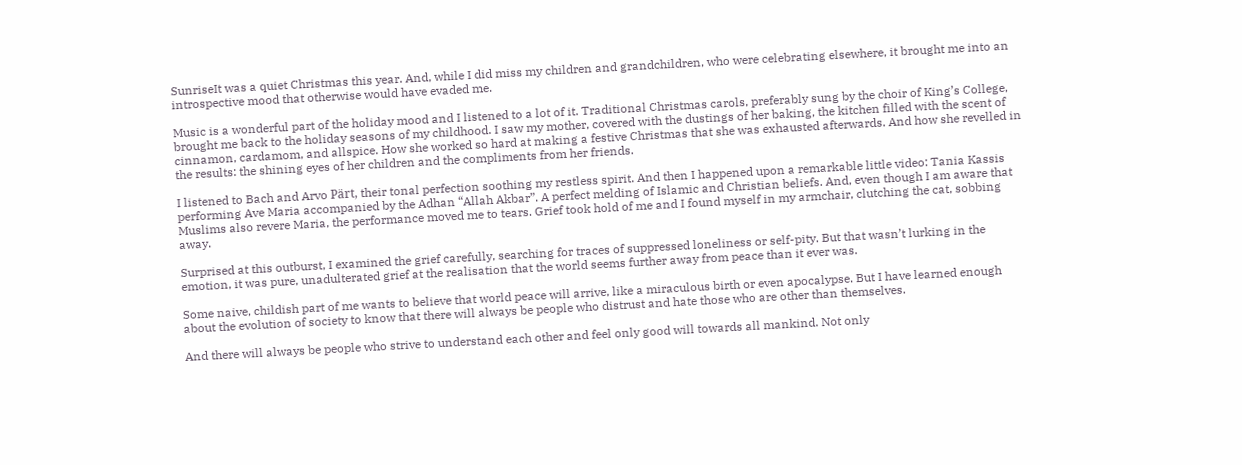SunriseIt was a quiet Christmas this year. And, while I did miss my children and grandchildren, who were celebrating elsewhere, it brought me into an introspective mood that otherwise would have evaded me.

Music is a wonderful part of the holiday mood and I listened to a lot of it. Traditional Christmas carols, preferably sung by the choir of King’s College, brought me back to the holiday seasons of my childhood. I saw my mother, covered with the dustings of her baking, the kitchen filled with the scent of cinnamon, cardamom, and allspice. How she worked so hard at making a festive Christmas that she was exhausted afterwards. And how she revelled in the results: the shining eyes of her children and the compliments from her friends.

I listened to Bach and Arvo Pärt, their tonal perfection soothing my restless spirit. And then I happened upon a remarkable little video: Tania Kassis performing Ave Maria accompanied by the Adhan “Allah Akbar”. A perfect melding of Islamic and Christian beliefs. And, even though I am aware that Muslims also revere Maria, the performance moved me to tears. Grief took hold of me and I found myself in my armchair, clutching the cat, sobbing away.

Surprised at this outburst, I examined the grief carefully, searching for traces of suppressed loneliness or self-pity. But that wasn’t lurking in the emotion, it was pure, unadulterated grief at the realisation that the world seems further away from peace than it ever was.

Some naive, childish part of me wants to believe that world peace will arrive, like a miraculous birth or even apocalypse. But I have learned enough about the evolution of society to know that there will always be people who distrust and hate those who are other than themselves.

And there will always be people who strive to understand each other and feel only good will towards all mankind. Not only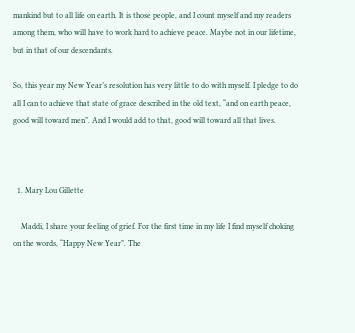mankind but to all life on earth. It is those people, and I count myself and my readers among them, who will have to work hard to achieve peace. Maybe not in our lifetime, but in that of our descendants.

So, this year my New Year’s resolution has very little to do with myself. I pledge to do all I can to achieve that state of grace described in the old text, “and on earth peace, good will toward men”. And I would add to that, good will toward all that lives.



  1. Mary Lou Gillette

    Maddi, I share your feeling of grief. For the first time in my life I find myself choking on the words, “Happy New Year”. The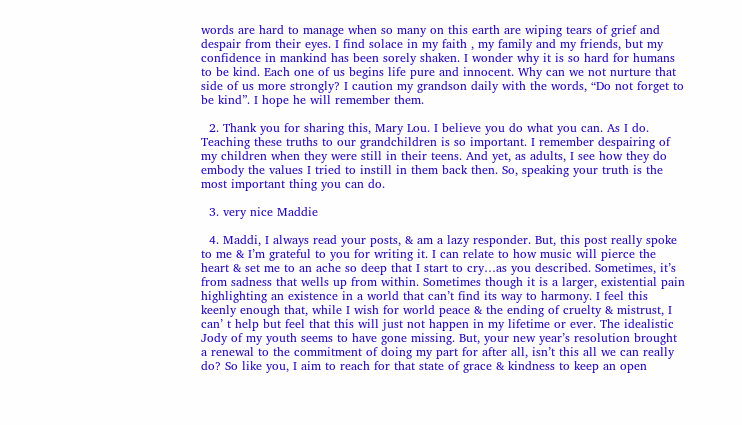words are hard to manage when so many on this earth are wiping tears of grief and despair from their eyes. I find solace in my faith , my family and my friends, but my confidence in mankind has been sorely shaken. I wonder why it is so hard for humans to be kind. Each one of us begins life pure and innocent. Why can we not nurture that side of us more strongly? I caution my grandson daily with the words, “Do not forget to be kind”. I hope he will remember them.

  2. Thank you for sharing this, Mary Lou. I believe you do what you can. As I do. Teaching these truths to our grandchildren is so important. I remember despairing of my children when they were still in their teens. And yet, as adults, I see how they do embody the values I tried to instill in them back then. So, speaking your truth is the most important thing you can do.

  3. very nice Maddie

  4. Maddi, I always read your posts, & am a lazy responder. But, this post really spoke to me & I’m grateful to you for writing it. I can relate to how music will pierce the heart & set me to an ache so deep that I start to cry…as you described. Sometimes, it’s from sadness that wells up from within. Sometimes though it is a larger, existential pain highlighting an existence in a world that can’t find its way to harmony. I feel this keenly enough that, while I wish for world peace & the ending of cruelty & mistrust, I can’ t help but feel that this will just not happen in my lifetime or ever. The idealistic Jody of my youth seems to have gone missing. But, your new year’s resolution brought a renewal to the commitment of doing my part for after all, isn’t this all we can really do? So like you, I aim to reach for that state of grace & kindness to keep an open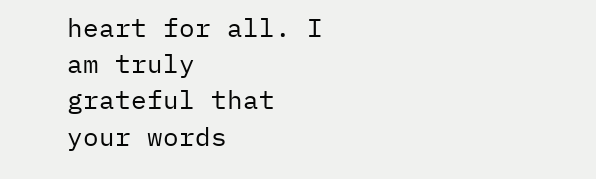heart for all. I am truly grateful that your words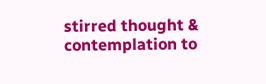stirred thought & contemplation to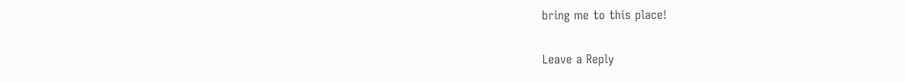bring me to this place!

Leave a Reply